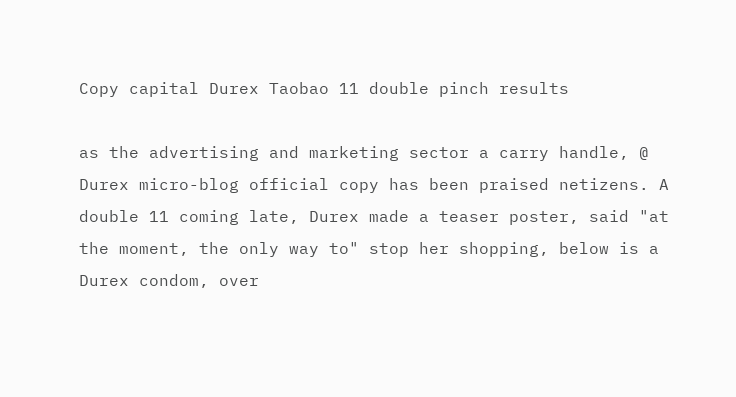Copy capital Durex Taobao 11 double pinch results

as the advertising and marketing sector a carry handle, @ Durex micro-blog official copy has been praised netizens. A double 11 coming late, Durex made a teaser poster, said "at the moment, the only way to" stop her shopping, below is a Durex condom, over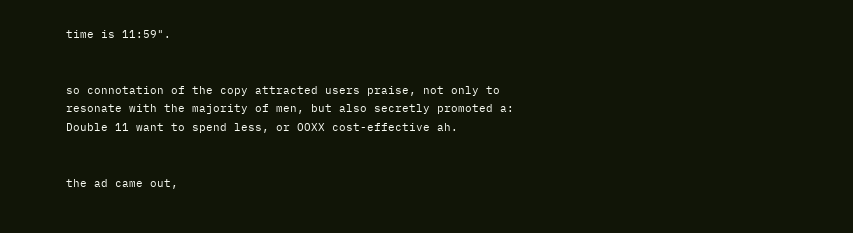time is 11:59".


so connotation of the copy attracted users praise, not only to resonate with the majority of men, but also secretly promoted a: Double 11 want to spend less, or OOXX cost-effective ah.


the ad came out,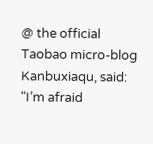@ the official Taobao micro-blog Kanbuxiaqu, said: "I’m afraid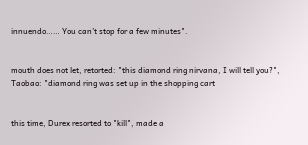innuendo…… You can’t stop for a few minutes".


mouth does not let, retorted: "this diamond ring nirvana, I will tell you?", Taobao: "diamond ring was set up in the shopping cart


this time, Durex resorted to "kill", made a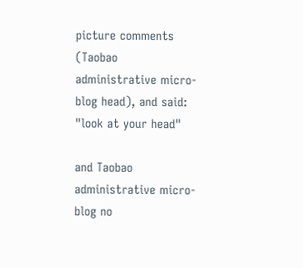picture comments (Taobao administrative micro-blog head), and said: "look at your head"

and Taobao administrative micro-blog no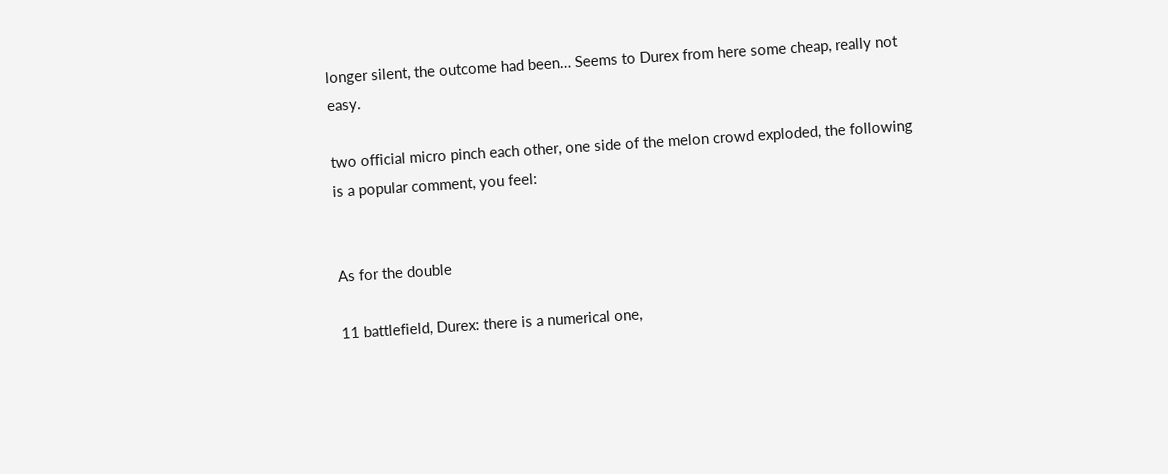longer silent, the outcome had been… Seems to Durex from here some cheap, really not easy.

two official micro pinch each other, one side of the melon crowd exploded, the following is a popular comment, you feel:


As for the double

11 battlefield, Durex: there is a numerical one,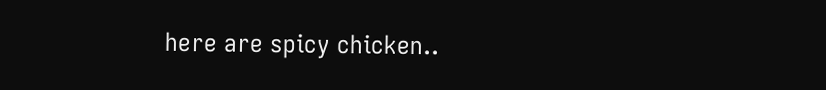here are spicy chicken..